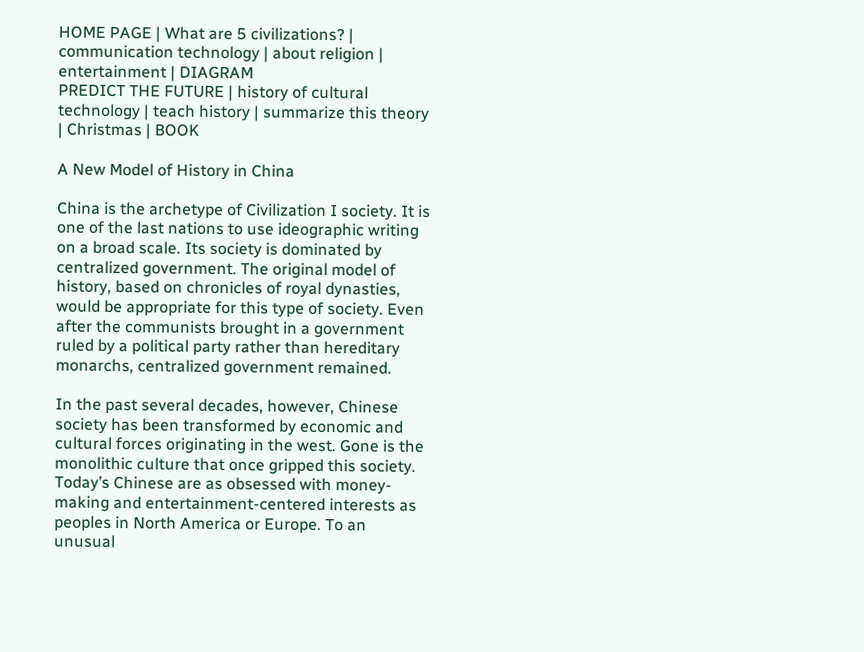HOME PAGE | What are 5 civilizations? | communication technology | about religion | entertainment | DIAGRAM
PREDICT THE FUTURE | history of cultural technology | teach history | summarize this theory | Christmas | BOOK

A New Model of History in China

China is the archetype of Civilization I society. It is one of the last nations to use ideographic writing on a broad scale. Its society is dominated by centralized government. The original model of history, based on chronicles of royal dynasties, would be appropriate for this type of society. Even after the communists brought in a government ruled by a political party rather than hereditary monarchs, centralized government remained.

In the past several decades, however, Chinese society has been transformed by economic and cultural forces originating in the west. Gone is the monolithic culture that once gripped this society. Today’s Chinese are as obsessed with money-making and entertainment-centered interests as peoples in North America or Europe. To an unusual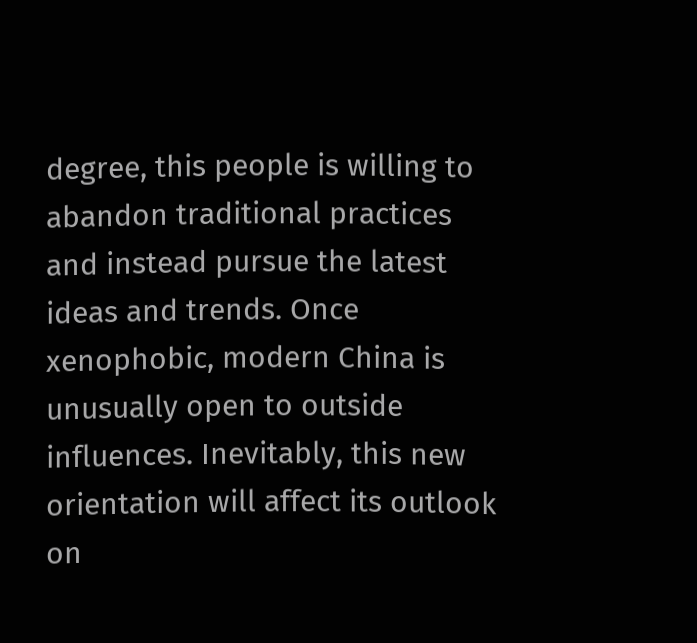degree, this people is willing to abandon traditional practices and instead pursue the latest ideas and trends. Once xenophobic, modern China is unusually open to outside influences. Inevitably, this new orientation will affect its outlook on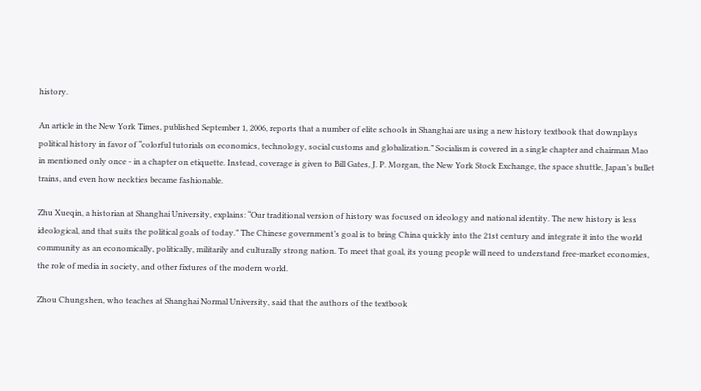history.

An article in the New York Times, published September 1, 2006, reports that a number of elite schools in Shanghai are using a new history textbook that downplays political history in favor of “colorful tutorials on economics, technology, social customs and globalization.” Socialism is covered in a single chapter and chairman Mao in mentioned only once - in a chapter on etiquette. Instead, coverage is given to Bill Gates, J. P. Morgan, the New York Stock Exchange, the space shuttle, Japan’s bullet trains, and even how neckties became fashionable.

Zhu Xueqin, a historian at Shanghai University, explains: “Our traditional version of history was focused on ideology and national identity. The new history is less ideological, and that suits the political goals of today.” The Chinese government’s goal is to bring China quickly into the 21st century and integrate it into the world community as an economically, politically, militarily and culturally strong nation. To meet that goal, its young people will need to understand free-market economies, the role of media in society, and other fixtures of the modern world.

Zhou Chungshen, who teaches at Shanghai Normal University, said that the authors of the textbook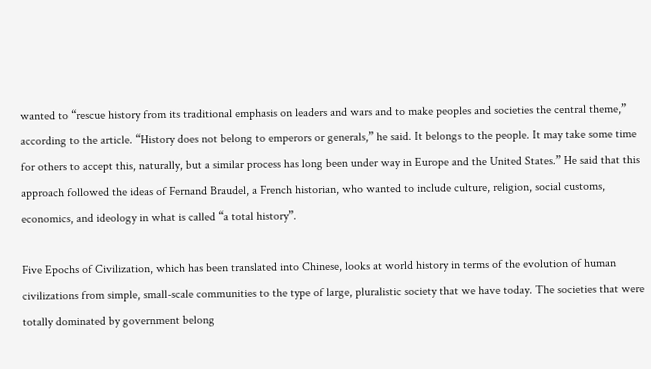wanted to “rescue history from its traditional emphasis on leaders and wars and to make peoples and societies the central theme,” according to the article. “History does not belong to emperors or generals,” he said. It belongs to the people. It may take some time for others to accept this, naturally, but a similar process has long been under way in Europe and the United States.” He said that this approach followed the ideas of Fernand Braudel, a French historian, who wanted to include culture, religion, social customs, economics, and ideology in what is called “a total history”.

Five Epochs of Civilization, which has been translated into Chinese, looks at world history in terms of the evolution of human civilizations from simple, small-scale communities to the type of large, pluralistic society that we have today. The societies that were totally dominated by government belong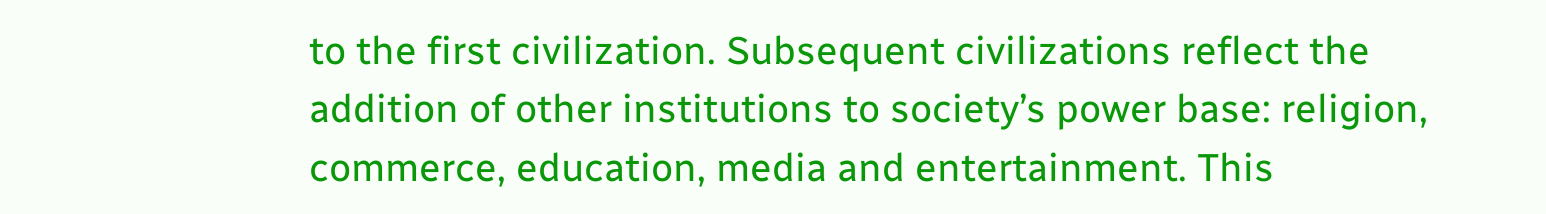to the first civilization. Subsequent civilizations reflect the addition of other institutions to society’s power base: religion, commerce, education, media and entertainment. This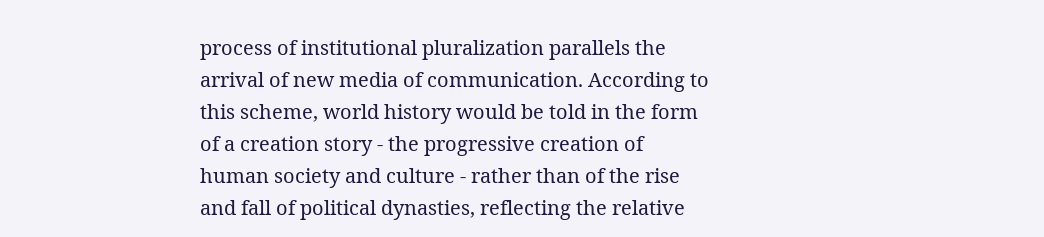process of institutional pluralization parallels the arrival of new media of communication. According to this scheme, world history would be told in the form of a creation story - the progressive creation of human society and culture - rather than of the rise and fall of political dynasties, reflecting the relative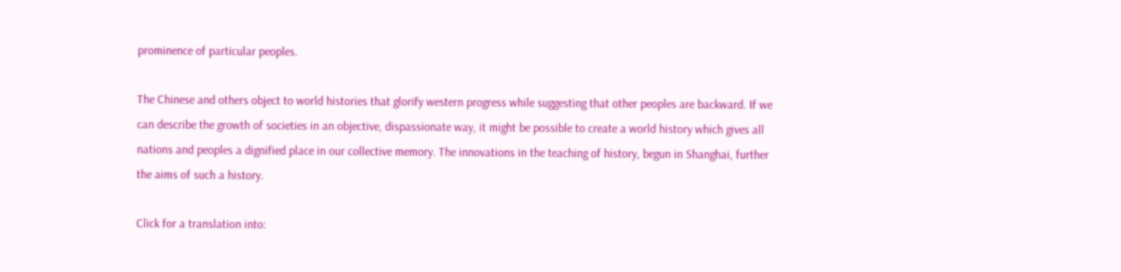prominence of particular peoples.

The Chinese and others object to world histories that glorify western progress while suggesting that other peoples are backward. If we can describe the growth of societies in an objective, dispassionate way, it might be possible to create a world history which gives all nations and peoples a dignified place in our collective memory. The innovations in the teaching of history, begun in Shanghai, further the aims of such a history.

Click for a translation into: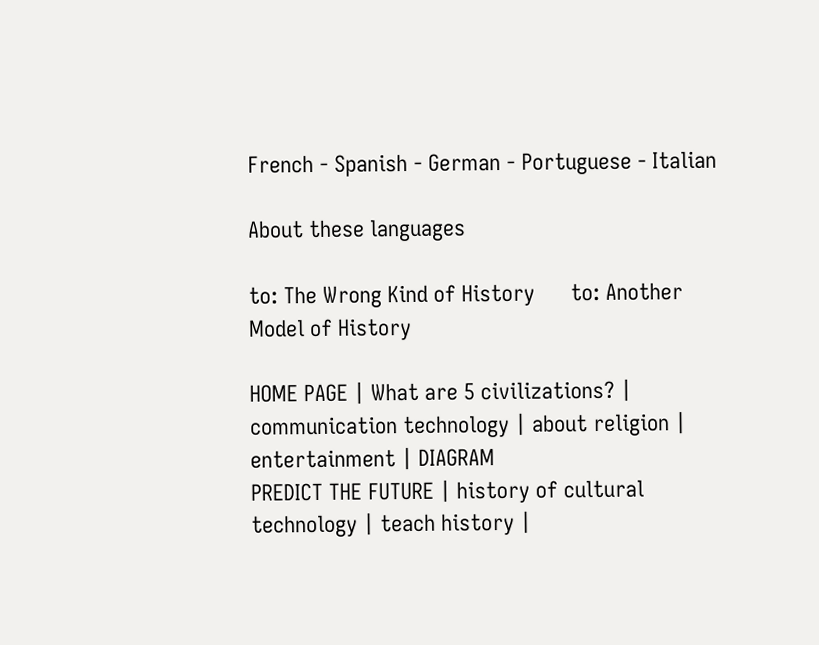French - Spanish - German - Portuguese - Italian

About these languages

to: The Wrong Kind of History      to: Another Model of History

HOME PAGE | What are 5 civilizations? | communication technology | about religion | entertainment | DIAGRAM
PREDICT THE FUTURE | history of cultural technology | teach history |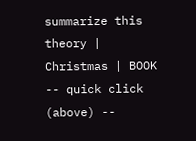summarize this theory | Christmas | BOOK
-- quick click (above) --